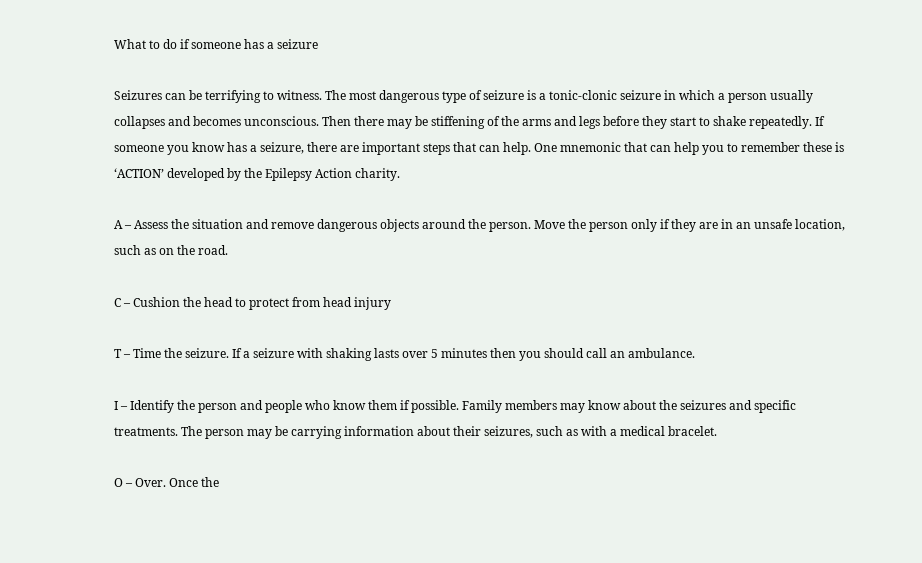What to do if someone has a seizure

Seizures can be terrifying to witness. The most dangerous type of seizure is a tonic-clonic seizure in which a person usually collapses and becomes unconscious. Then there may be stiffening of the arms and legs before they start to shake repeatedly. If someone you know has a seizure, there are important steps that can help. One mnemonic that can help you to remember these is ‘ACTION’ developed by the Epilepsy Action charity.

A – Assess the situation and remove dangerous objects around the person. Move the person only if they are in an unsafe location, such as on the road.

C – Cushion the head to protect from head injury

T – Time the seizure. If a seizure with shaking lasts over 5 minutes then you should call an ambulance.

I – Identify the person and people who know them if possible. Family members may know about the seizures and specific treatments. The person may be carrying information about their seizures, such as with a medical bracelet.

O – Over. Once the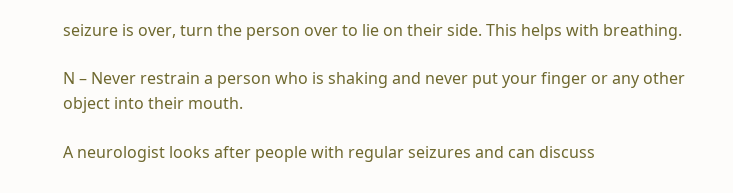seizure is over, turn the person over to lie on their side. This helps with breathing.

N – Never restrain a person who is shaking and never put your finger or any other object into their mouth.

A neurologist looks after people with regular seizures and can discuss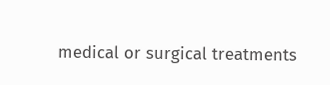medical or surgical treatments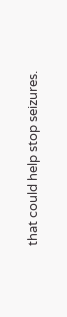that could help stop seizures.